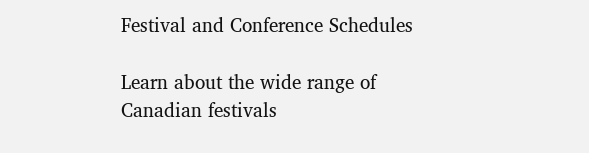Festival and Conference Schedules

Learn about the wide range of Canadian festivals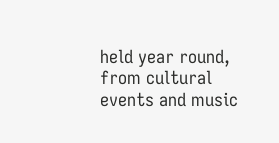held year round, from cultural events and music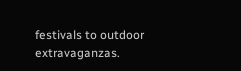festivals to outdoor extravaganzas.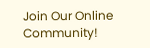Join Our Online Community!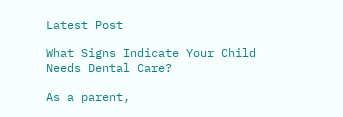Latest Post

What Signs Indicate Your Child Needs Dental Care?

As a parent,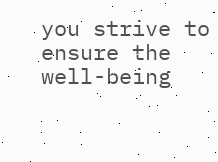you strive to ensure the well-being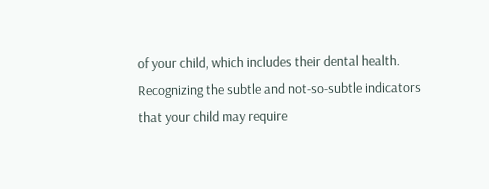of your child, which includes their dental health. Recognizing the subtle and not-so-subtle indicators that your child may require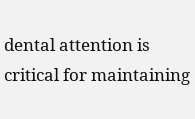dental attention is critical for maintaining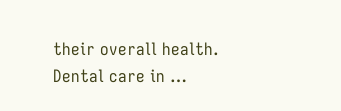their overall health.  Dental care in …